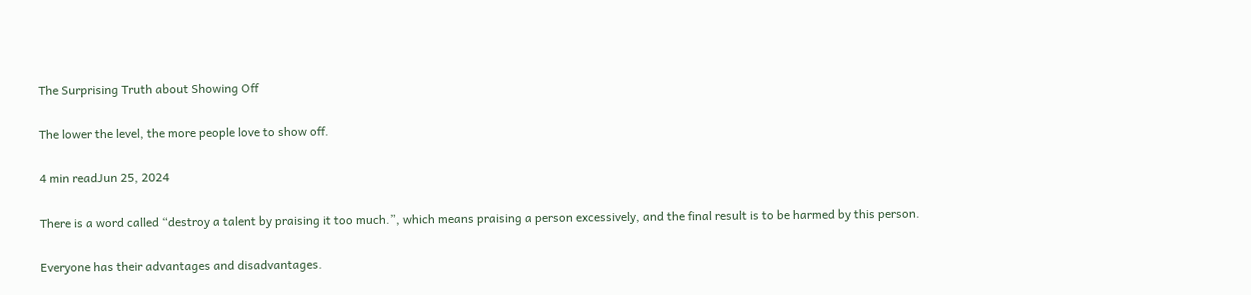The Surprising Truth about Showing Off

The lower the level, the more people love to show off.

4 min readJun 25, 2024

There is a word called “destroy a talent by praising it too much.”, which means praising a person excessively, and the final result is to be harmed by this person.

Everyone has their advantages and disadvantages.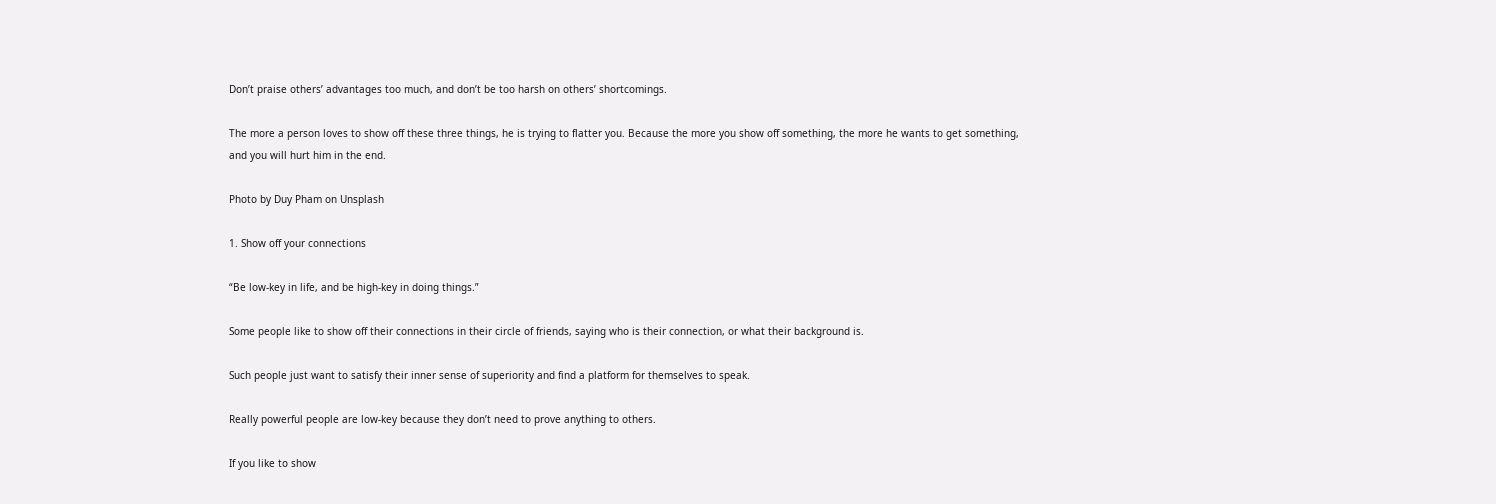Don’t praise others’ advantages too much, and don’t be too harsh on others’ shortcomings.

The more a person loves to show off these three things, he is trying to flatter you. Because the more you show off something, the more he wants to get something, and you will hurt him in the end.

Photo by Duy Pham on Unsplash

1. Show off your connections

“Be low-key in life, and be high-key in doing things.”

Some people like to show off their connections in their circle of friends, saying who is their connection, or what their background is.

Such people just want to satisfy their inner sense of superiority and find a platform for themselves to speak.

Really powerful people are low-key because they don’t need to prove anything to others.

If you like to show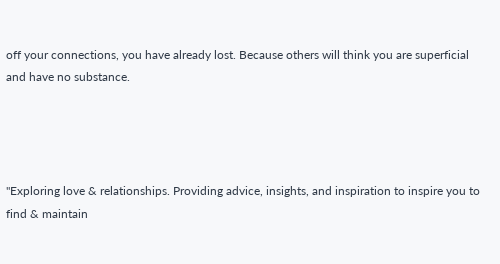off your connections, you have already lost. Because others will think you are superficial and have no substance.




"Exploring love & relationships. Providing advice, insights, and inspiration to inspire you to find & maintain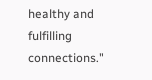healthy and fulfilling connections."